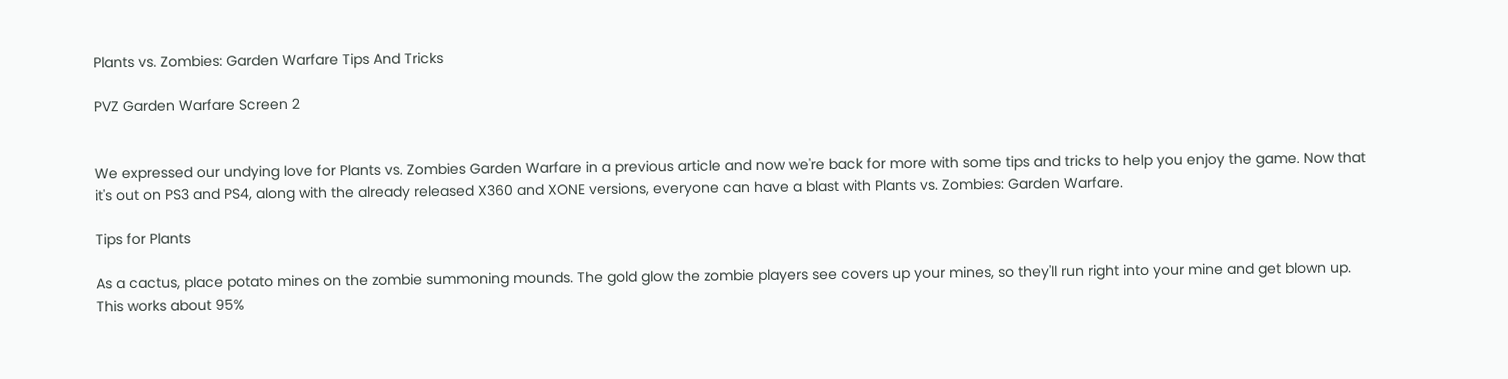Plants vs. Zombies: Garden Warfare Tips And Tricks

PVZ Garden Warfare Screen 2


We expressed our undying love for Plants vs. Zombies Garden Warfare in a previous article and now we're back for more with some tips and tricks to help you enjoy the game. Now that it's out on PS3 and PS4, along with the already released X360 and XONE versions, everyone can have a blast with Plants vs. Zombies: Garden Warfare.

Tips for Plants

As a cactus, place potato mines on the zombie summoning mounds. The gold glow the zombie players see covers up your mines, so they'll run right into your mine and get blown up. This works about 95%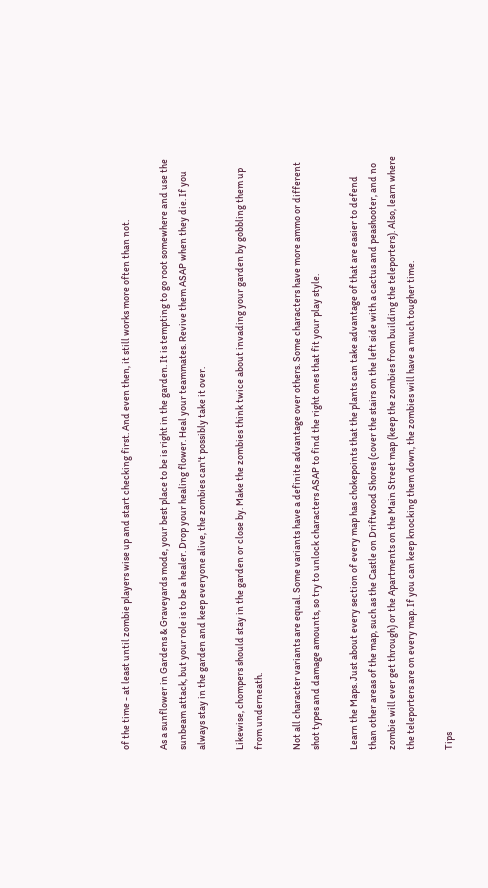of the time - at least until zombie players wise up and start checking first. And even then, it still works more often than not.

As a sunflower in Gardens & Graveyards mode, your best place to be is right in the garden. It is tempting to go root somewhere and use the sunbeam attack, but your role is to be a healer. Drop your healing flower. Heal your teammates. Revive them ASAP when they die. If you always stay in the garden and keep everyone alive, the zombies can't possibly take it over.

Likewise, chompers should stay in the garden or close by. Make the zombies think twice about invading your garden by gobbling them up from underneath.

Not all character variants are equal. Some variants have a definite advantage over others. Some characters have more ammo or different shot types and damage amounts, so try to unlock characters ASAP to find the right ones that fit your play style.

Learn the Maps. Just about every section of every map has chokepoints that the plants can take advantage of that are easier to defend than other areas of the map, such as the Castle on Driftwood Shores (cover the stairs on the left side with a cactus and peashooter, and no zombie will ever get through) or the Apartments on the Main Street map (keep the zombies from building the teleporters). Also, learn where the teleporters are on every map. If you can keep knocking them down, the zombies will have a much tougher time.

Tips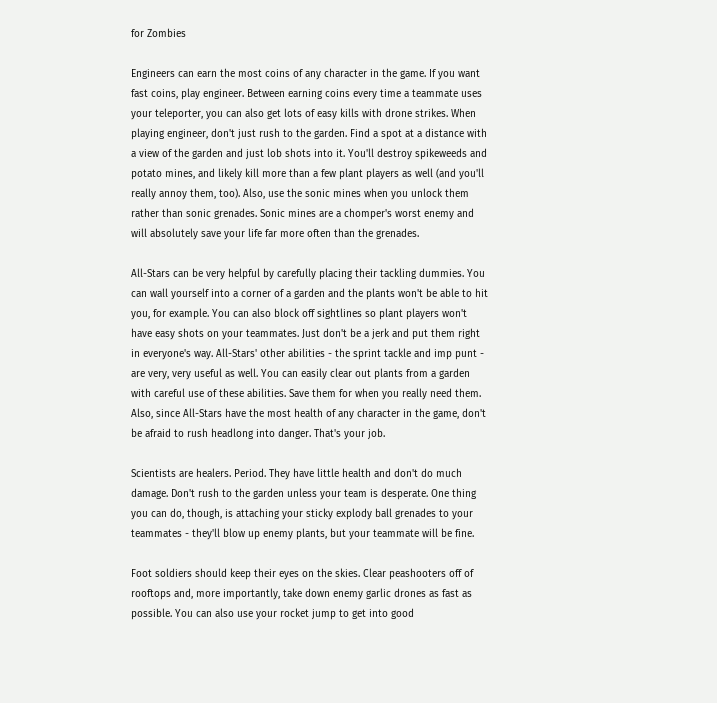for Zombies

Engineers can earn the most coins of any character in the game. If you want fast coins, play engineer. Between earning coins every time a teammate uses your teleporter, you can also get lots of easy kills with drone strikes. When playing engineer, don't just rush to the garden. Find a spot at a distance with a view of the garden and just lob shots into it. You'll destroy spikeweeds and potato mines, and likely kill more than a few plant players as well (and you'll really annoy them, too). Also, use the sonic mines when you unlock them rather than sonic grenades. Sonic mines are a chomper's worst enemy and will absolutely save your life far more often than the grenades.

All-Stars can be very helpful by carefully placing their tackling dummies. You can wall yourself into a corner of a garden and the plants won't be able to hit you, for example. You can also block off sightlines so plant players won't have easy shots on your teammates. Just don't be a jerk and put them right in everyone's way. All-Stars' other abilities - the sprint tackle and imp punt - are very, very useful as well. You can easily clear out plants from a garden with careful use of these abilities. Save them for when you really need them. Also, since All-Stars have the most health of any character in the game, don't be afraid to rush headlong into danger. That's your job.

Scientists are healers. Period. They have little health and don't do much damage. Don't rush to the garden unless your team is desperate. One thing you can do, though, is attaching your sticky explody ball grenades to your teammates - they'll blow up enemy plants, but your teammate will be fine.

Foot soldiers should keep their eyes on the skies. Clear peashooters off of rooftops and, more importantly, take down enemy garlic drones as fast as possible. You can also use your rocket jump to get into good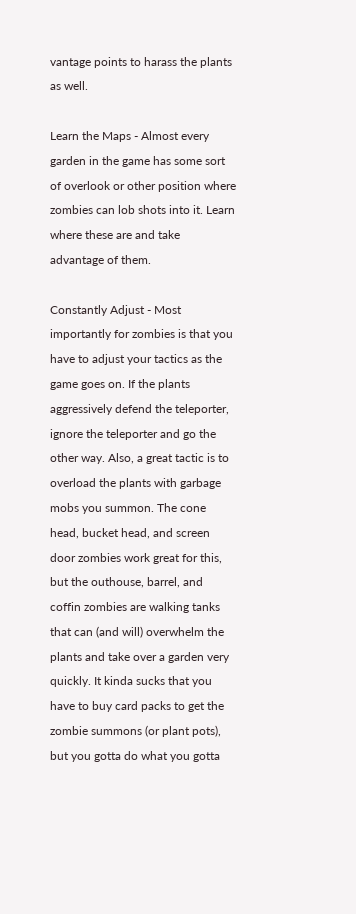vantage points to harass the plants as well.

Learn the Maps - Almost every garden in the game has some sort of overlook or other position where zombies can lob shots into it. Learn where these are and take advantage of them.

Constantly Adjust - Most importantly for zombies is that you have to adjust your tactics as the game goes on. If the plants aggressively defend the teleporter, ignore the teleporter and go the other way. Also, a great tactic is to overload the plants with garbage mobs you summon. The cone head, bucket head, and screen door zombies work great for this, but the outhouse, barrel, and coffin zombies are walking tanks that can (and will) overwhelm the plants and take over a garden very quickly. It kinda sucks that you have to buy card packs to get the zombie summons (or plant pots), but you gotta do what you gotta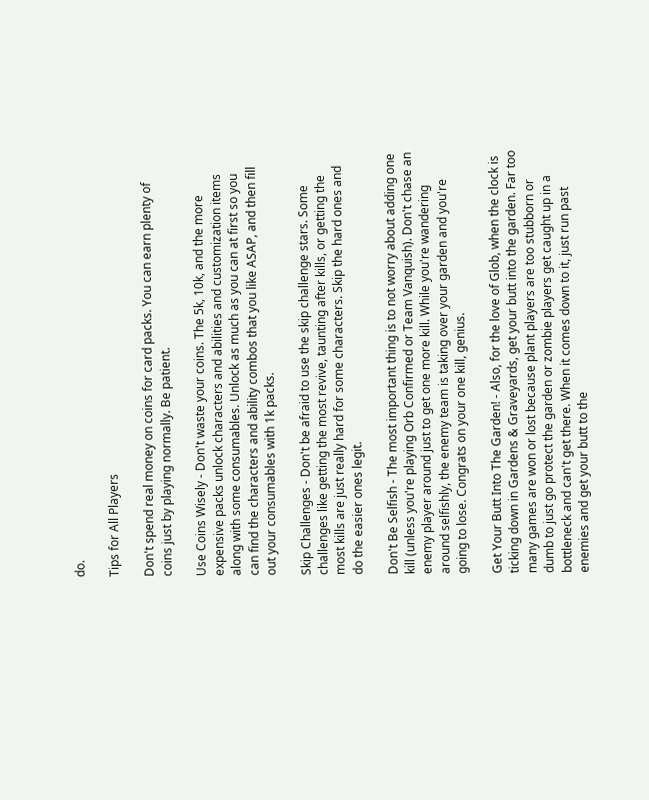do.

Tips for All Players

Don't spend real money on coins for card packs. You can earn plenty of coins just by playing normally. Be patient.

Use Coins Wisely - Don't waste your coins. The 5k, 10k, and the more expensive packs unlock characters and abilities and customization items along with some consumables. Unlock as much as you can at first so you can find the characters and ability combos that you like ASAP, and then fill out your consumables with 1k packs.

Skip Challenges - Don't be afraid to use the skip challenge stars. Some challenges like getting the most revive, taunting after kills, or getting the most kills are just really hard for some characters. Skip the hard ones and do the easier ones legit.

Don't Be Selfish - The most important thing is to not worry about adding one kill (unless you're playing Orb Confirmed or Team Vanquish). Don't chase an enemy player around just to get one more kill. While you're wandering around selfishly, the enemy team is taking over your garden and you're going to lose. Congrats on your one kill, genius.

Get Your Butt Into The Garden! - Also, for the love of Glob, when the clock is ticking down in Gardens & Graveyards, get your butt into the garden. Far too many games are won or lost because plant players are too stubborn or dumb to just go protect the garden or zombie players get caught up in a bottleneck and can't get there. When it comes down to it, just run past enemies and get your butt to the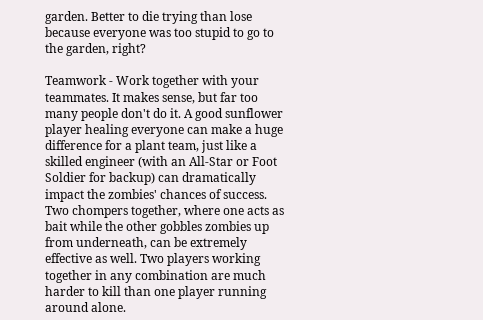garden. Better to die trying than lose because everyone was too stupid to go to the garden, right?

Teamwork - Work together with your teammates. It makes sense, but far too many people don't do it. A good sunflower player healing everyone can make a huge difference for a plant team, just like a skilled engineer (with an All-Star or Foot Soldier for backup) can dramatically impact the zombies' chances of success. Two chompers together, where one acts as bait while the other gobbles zombies up from underneath, can be extremely effective as well. Two players working together in any combination are much harder to kill than one player running around alone.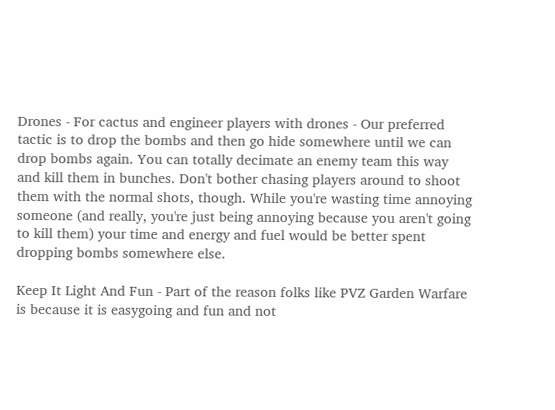Drones - For cactus and engineer players with drones - Our preferred tactic is to drop the bombs and then go hide somewhere until we can drop bombs again. You can totally decimate an enemy team this way and kill them in bunches. Don't bother chasing players around to shoot them with the normal shots, though. While you're wasting time annoying someone (and really, you're just being annoying because you aren't going to kill them) your time and energy and fuel would be better spent dropping bombs somewhere else.

Keep It Light And Fun - Part of the reason folks like PVZ Garden Warfare is because it is easygoing and fun and not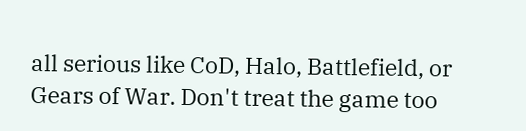all serious like CoD, Halo, Battlefield, or Gears of War. Don't treat the game too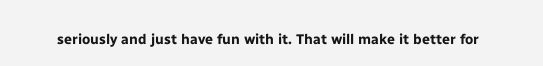seriously and just have fun with it. That will make it better for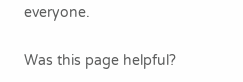everyone.

Was this page helpful?